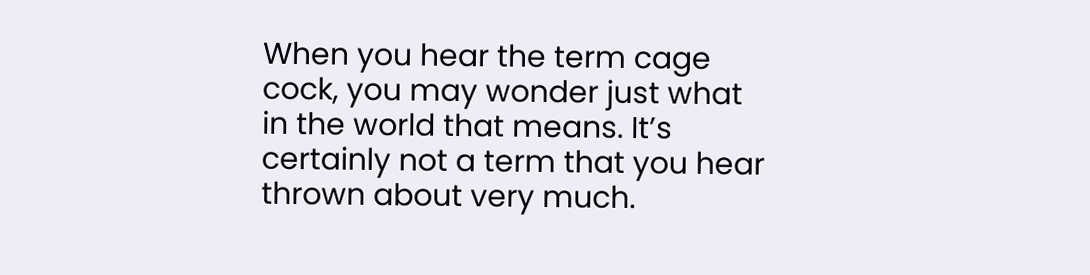When you hear the term cage cock, you may wonder just what in the world that means. It’s certainly not a term that you hear thrown about very much.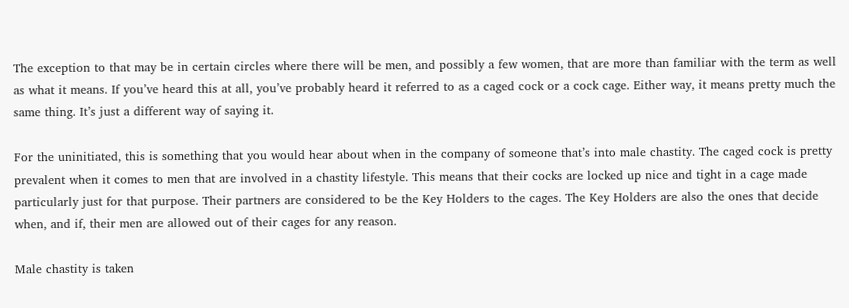The exception to that may be in certain circles where there will be men, and possibly a few women, that are more than familiar with the term as well as what it means. If you’ve heard this at all, you’ve probably heard it referred to as a caged cock or a cock cage. Either way, it means pretty much the same thing. It’s just a different way of saying it.

For the uninitiated, this is something that you would hear about when in the company of someone that’s into male chastity. The caged cock is pretty prevalent when it comes to men that are involved in a chastity lifestyle. This means that their cocks are locked up nice and tight in a cage made particularly just for that purpose. Their partners are considered to be the Key Holders to the cages. The Key Holders are also the ones that decide when, and if, their men are allowed out of their cages for any reason.

Male chastity is taken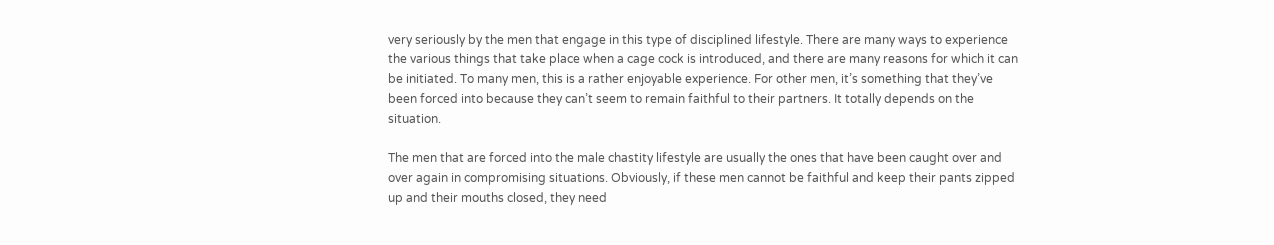very seriously by the men that engage in this type of disciplined lifestyle. There are many ways to experience the various things that take place when a cage cock is introduced, and there are many reasons for which it can be initiated. To many men, this is a rather enjoyable experience. For other men, it’s something that they’ve been forced into because they can’t seem to remain faithful to their partners. It totally depends on the situation.

The men that are forced into the male chastity lifestyle are usually the ones that have been caught over and over again in compromising situations. Obviously, if these men cannot be faithful and keep their pants zipped up and their mouths closed, they need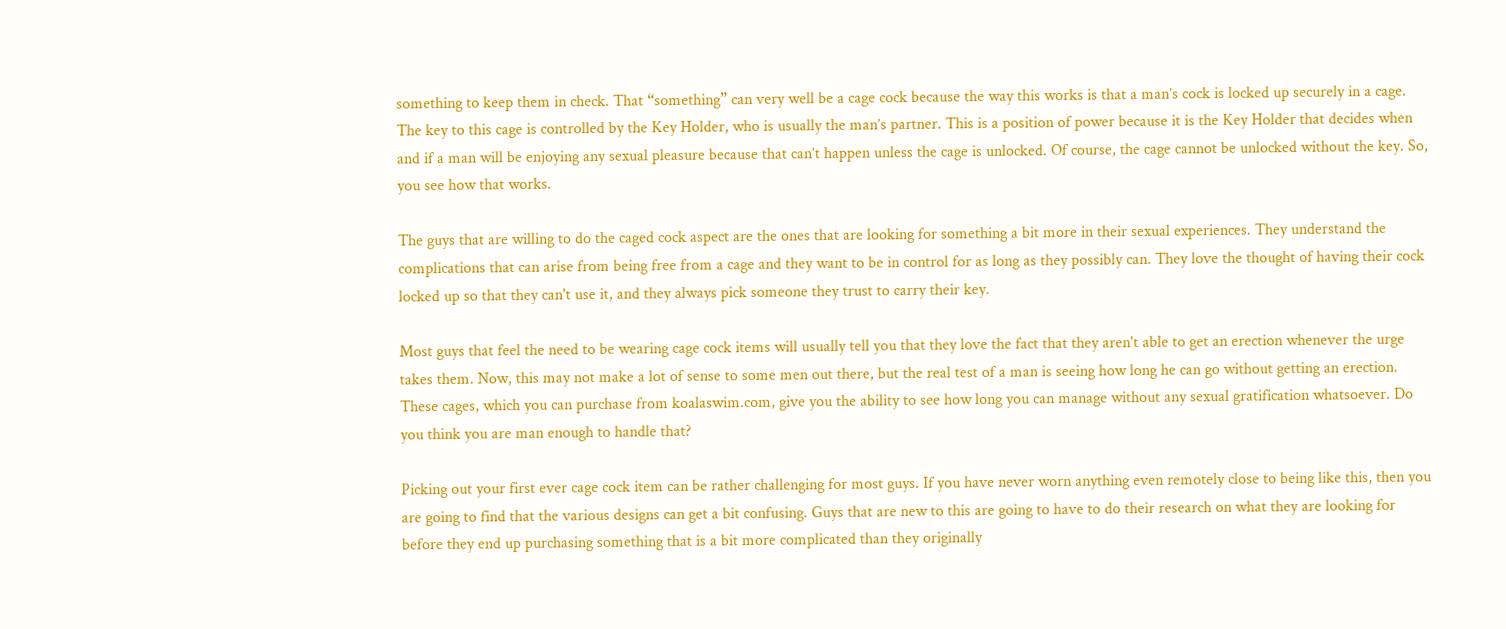something to keep them in check. That “something” can very well be a cage cock because the way this works is that a man’s cock is locked up securely in a cage. The key to this cage is controlled by the Key Holder, who is usually the man’s partner. This is a position of power because it is the Key Holder that decides when and if a man will be enjoying any sexual pleasure because that can’t happen unless the cage is unlocked. Of course, the cage cannot be unlocked without the key. So, you see how that works.

The guys that are willing to do the caged cock aspect are the ones that are looking for something a bit more in their sexual experiences. They understand the complications that can arise from being free from a cage and they want to be in control for as long as they possibly can. They love the thought of having their cock locked up so that they can't use it, and they always pick someone they trust to carry their key.

Most guys that feel the need to be wearing cage cock items will usually tell you that they love the fact that they aren't able to get an erection whenever the urge takes them. Now, this may not make a lot of sense to some men out there, but the real test of a man is seeing how long he can go without getting an erection. These cages, which you can purchase from koalaswim.com, give you the ability to see how long you can manage without any sexual gratification whatsoever. Do you think you are man enough to handle that?

Picking out your first ever cage cock item can be rather challenging for most guys. If you have never worn anything even remotely close to being like this, then you are going to find that the various designs can get a bit confusing. Guys that are new to this are going to have to do their research on what they are looking for before they end up purchasing something that is a bit more complicated than they originally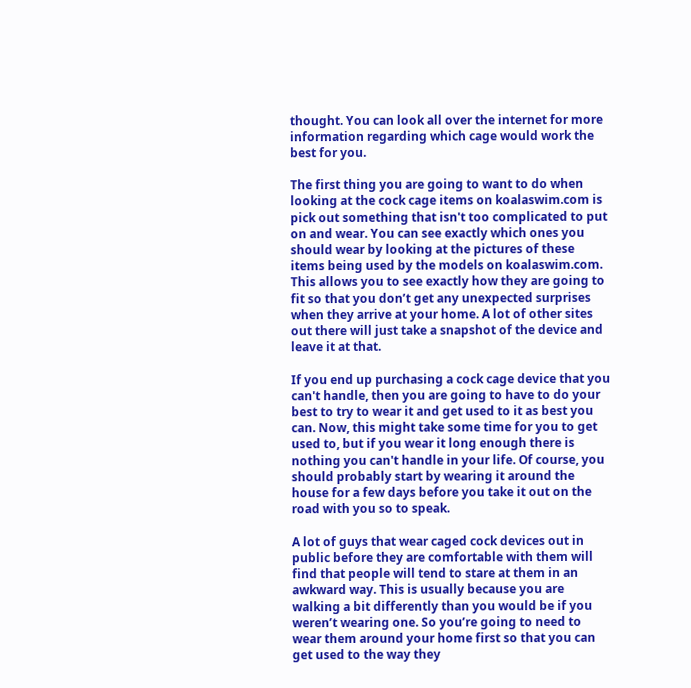thought. You can look all over the internet for more information regarding which cage would work the best for you.

The first thing you are going to want to do when looking at the cock cage items on koalaswim.com is pick out something that isn't too complicated to put on and wear. You can see exactly which ones you should wear by looking at the pictures of these items being used by the models on koalaswim.com. This allows you to see exactly how they are going to fit so that you don’t get any unexpected surprises when they arrive at your home. A lot of other sites out there will just take a snapshot of the device and leave it at that.

If you end up purchasing a cock cage device that you can't handle, then you are going to have to do your best to try to wear it and get used to it as best you can. Now, this might take some time for you to get used to, but if you wear it long enough there is nothing you can't handle in your life. Of course, you should probably start by wearing it around the house for a few days before you take it out on the road with you so to speak.

A lot of guys that wear caged cock devices out in public before they are comfortable with them will find that people will tend to stare at them in an awkward way. This is usually because you are walking a bit differently than you would be if you weren’t wearing one. So you’re going to need to wear them around your home first so that you can get used to the way they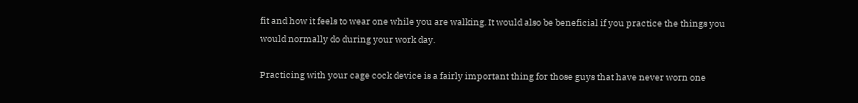fit and how it feels to wear one while you are walking. It would also be beneficial if you practice the things you would normally do during your work day.

Practicing with your cage cock device is a fairly important thing for those guys that have never worn one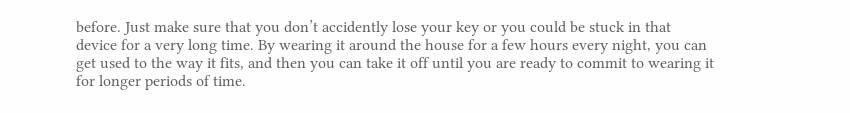before. Just make sure that you don’t accidently lose your key or you could be stuck in that device for a very long time. By wearing it around the house for a few hours every night, you can get used to the way it fits, and then you can take it off until you are ready to commit to wearing it for longer periods of time.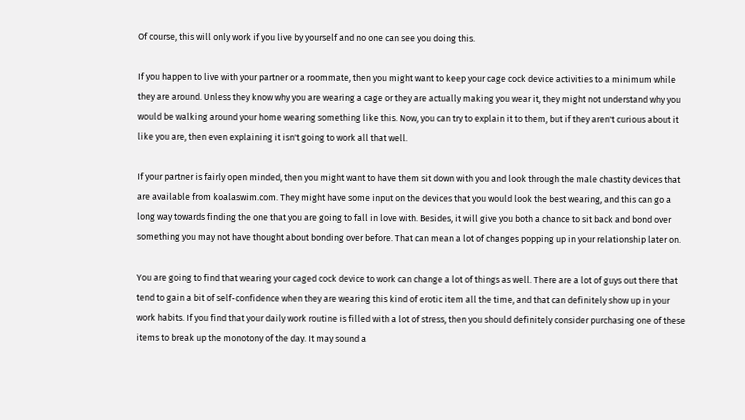Of course, this will only work if you live by yourself and no one can see you doing this.

If you happen to live with your partner or a roommate, then you might want to keep your cage cock device activities to a minimum while they are around. Unless they know why you are wearing a cage or they are actually making you wear it, they might not understand why you would be walking around your home wearing something like this. Now, you can try to explain it to them, but if they aren't curious about it like you are, then even explaining it isn't going to work all that well.

If your partner is fairly open minded, then you might want to have them sit down with you and look through the male chastity devices that are available from koalaswim.com. They might have some input on the devices that you would look the best wearing, and this can go a long way towards finding the one that you are going to fall in love with. Besides, it will give you both a chance to sit back and bond over something you may not have thought about bonding over before. That can mean a lot of changes popping up in your relationship later on.

You are going to find that wearing your caged cock device to work can change a lot of things as well. There are a lot of guys out there that tend to gain a bit of self-confidence when they are wearing this kind of erotic item all the time, and that can definitely show up in your work habits. If you find that your daily work routine is filled with a lot of stress, then you should definitely consider purchasing one of these items to break up the monotony of the day. It may sound a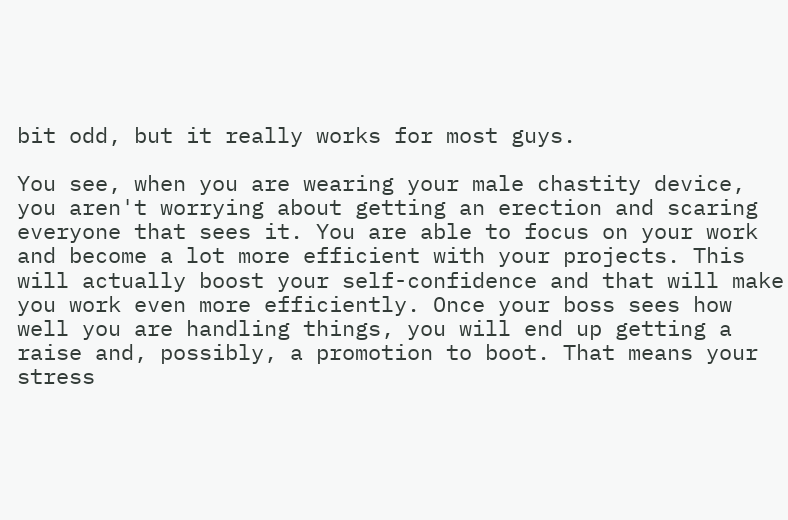bit odd, but it really works for most guys.

You see, when you are wearing your male chastity device, you aren't worrying about getting an erection and scaring everyone that sees it. You are able to focus on your work and become a lot more efficient with your projects. This will actually boost your self-confidence and that will make you work even more efficiently. Once your boss sees how well you are handling things, you will end up getting a raise and, possibly, a promotion to boot. That means your stress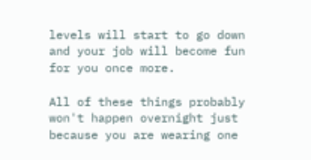levels will start to go down and your job will become fun for you once more.

All of these things probably won't happen overnight just because you are wearing one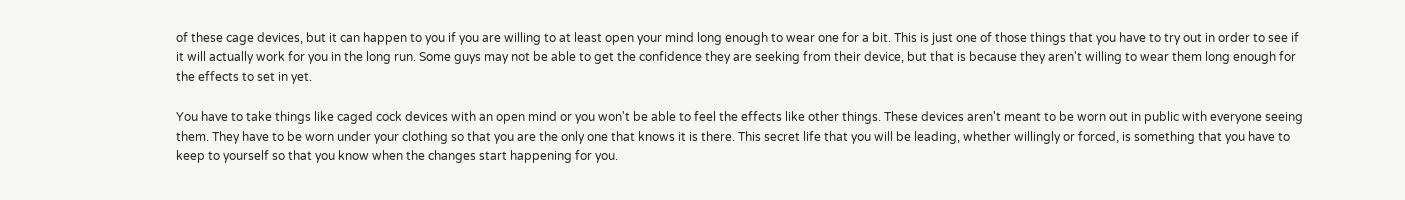of these cage devices, but it can happen to you if you are willing to at least open your mind long enough to wear one for a bit. This is just one of those things that you have to try out in order to see if it will actually work for you in the long run. Some guys may not be able to get the confidence they are seeking from their device, but that is because they aren't willing to wear them long enough for the effects to set in yet.

You have to take things like caged cock devices with an open mind or you won't be able to feel the effects like other things. These devices aren't meant to be worn out in public with everyone seeing them. They have to be worn under your clothing so that you are the only one that knows it is there. This secret life that you will be leading, whether willingly or forced, is something that you have to keep to yourself so that you know when the changes start happening for you.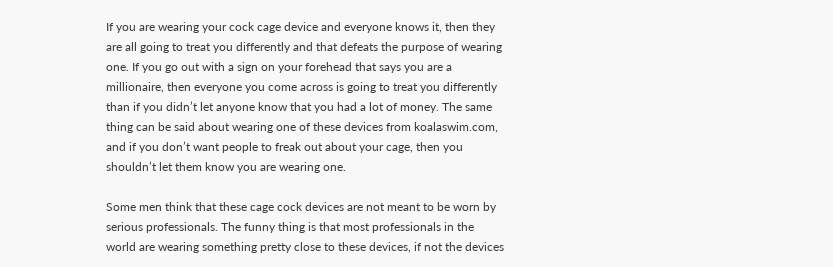If you are wearing your cock cage device and everyone knows it, then they are all going to treat you differently and that defeats the purpose of wearing one. If you go out with a sign on your forehead that says you are a millionaire, then everyone you come across is going to treat you differently than if you didn’t let anyone know that you had a lot of money. The same thing can be said about wearing one of these devices from koalaswim.com, and if you don’t want people to freak out about your cage, then you shouldn’t let them know you are wearing one.

Some men think that these cage cock devices are not meant to be worn by serious professionals. The funny thing is that most professionals in the world are wearing something pretty close to these devices, if not the devices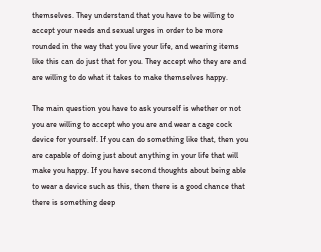themselves. They understand that you have to be willing to accept your needs and sexual urges in order to be more rounded in the way that you live your life, and wearing items like this can do just that for you. They accept who they are and are willing to do what it takes to make themselves happy.

The main question you have to ask yourself is whether or not you are willing to accept who you are and wear a cage cock device for yourself. If you can do something like that, then you are capable of doing just about anything in your life that will make you happy. If you have second thoughts about being able to wear a device such as this, then there is a good chance that there is something deep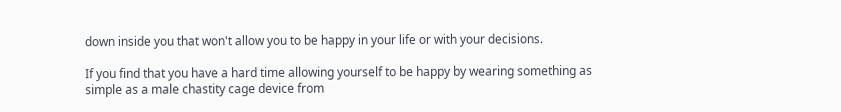down inside you that won't allow you to be happy in your life or with your decisions.

If you find that you have a hard time allowing yourself to be happy by wearing something as simple as a male chastity cage device from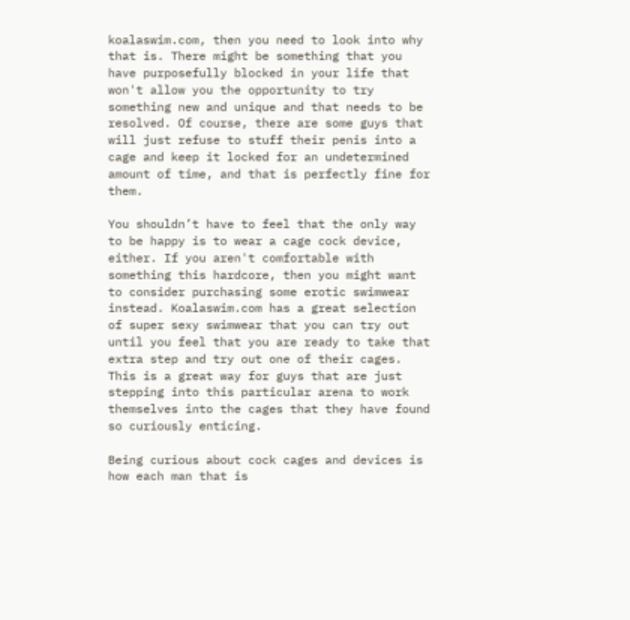koalaswim.com, then you need to look into why that is. There might be something that you have purposefully blocked in your life that won't allow you the opportunity to try something new and unique and that needs to be resolved. Of course, there are some guys that will just refuse to stuff their penis into a cage and keep it locked for an undetermined amount of time, and that is perfectly fine for them.

You shouldn’t have to feel that the only way to be happy is to wear a cage cock device, either. If you aren't comfortable with something this hardcore, then you might want to consider purchasing some erotic swimwear instead. Koalaswim.com has a great selection of super sexy swimwear that you can try out until you feel that you are ready to take that extra step and try out one of their cages. This is a great way for guys that are just stepping into this particular arena to work themselves into the cages that they have found so curiously enticing.

Being curious about cock cages and devices is how each man that is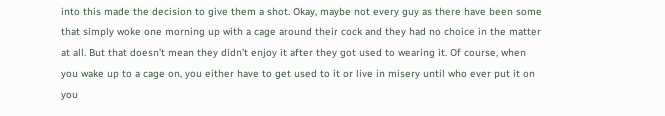into this made the decision to give them a shot. Okay, maybe not every guy as there have been some that simply woke one morning up with a cage around their cock and they had no choice in the matter at all. But that doesn’t mean they didn’t enjoy it after they got used to wearing it. Of course, when you wake up to a cage on, you either have to get used to it or live in misery until who ever put it on you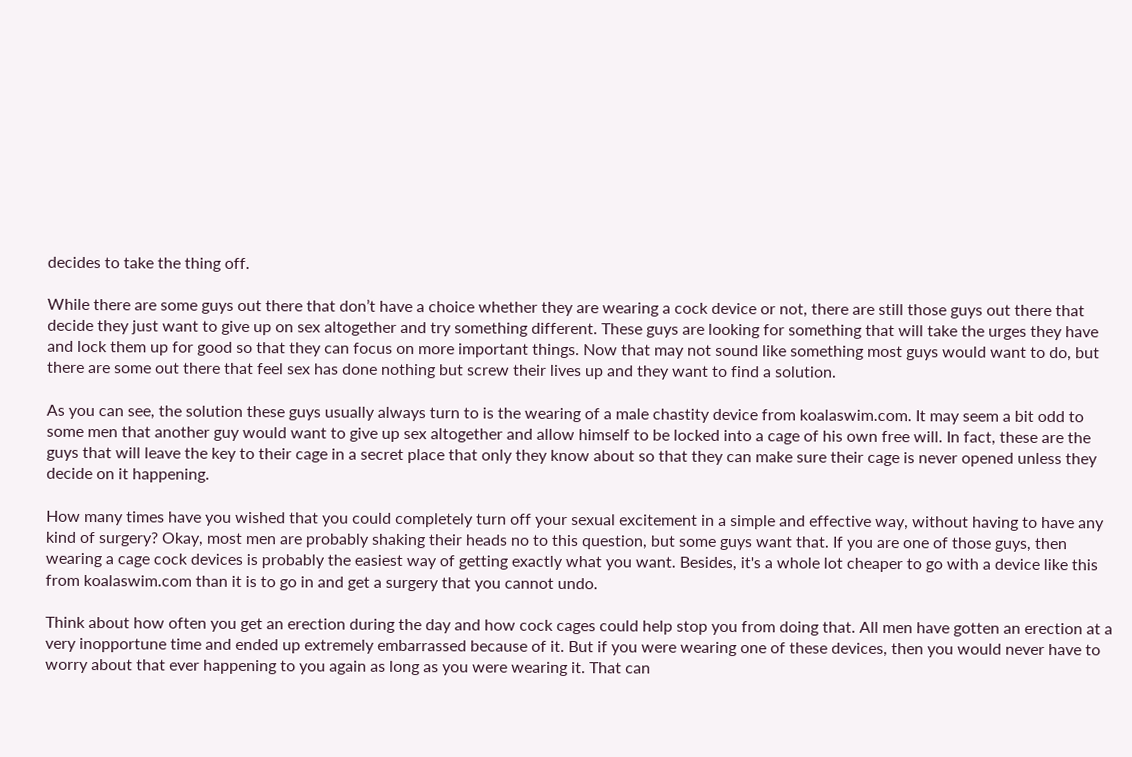decides to take the thing off.

While there are some guys out there that don’t have a choice whether they are wearing a cock device or not, there are still those guys out there that decide they just want to give up on sex altogether and try something different. These guys are looking for something that will take the urges they have and lock them up for good so that they can focus on more important things. Now that may not sound like something most guys would want to do, but there are some out there that feel sex has done nothing but screw their lives up and they want to find a solution.

As you can see, the solution these guys usually always turn to is the wearing of a male chastity device from koalaswim.com. It may seem a bit odd to some men that another guy would want to give up sex altogether and allow himself to be locked into a cage of his own free will. In fact, these are the guys that will leave the key to their cage in a secret place that only they know about so that they can make sure their cage is never opened unless they decide on it happening.

How many times have you wished that you could completely turn off your sexual excitement in a simple and effective way, without having to have any kind of surgery? Okay, most men are probably shaking their heads no to this question, but some guys want that. If you are one of those guys, then wearing a cage cock devices is probably the easiest way of getting exactly what you want. Besides, it's a whole lot cheaper to go with a device like this from koalaswim.com than it is to go in and get a surgery that you cannot undo.

Think about how often you get an erection during the day and how cock cages could help stop you from doing that. All men have gotten an erection at a very inopportune time and ended up extremely embarrassed because of it. But if you were wearing one of these devices, then you would never have to worry about that ever happening to you again as long as you were wearing it. That can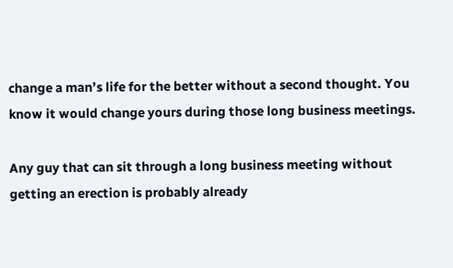change a man’s life for the better without a second thought. You know it would change yours during those long business meetings.

Any guy that can sit through a long business meeting without getting an erection is probably already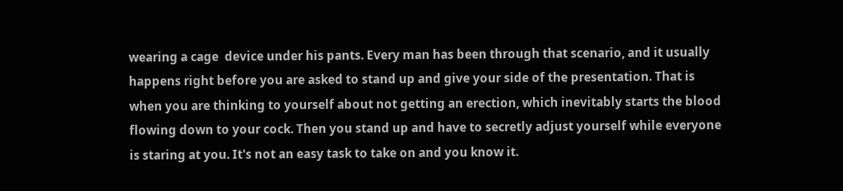wearing a cage  device under his pants. Every man has been through that scenario, and it usually happens right before you are asked to stand up and give your side of the presentation. That is when you are thinking to yourself about not getting an erection, which inevitably starts the blood flowing down to your cock. Then you stand up and have to secretly adjust yourself while everyone is staring at you. It's not an easy task to take on and you know it.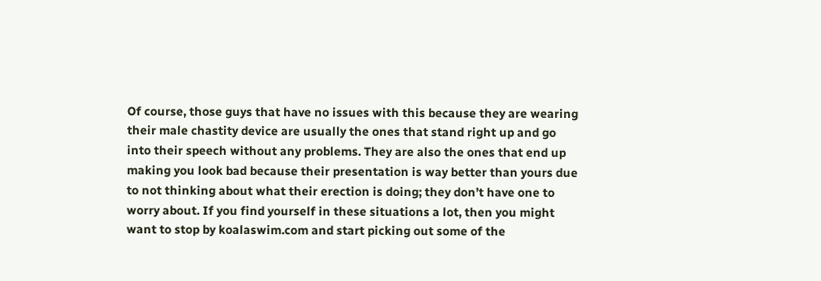Of course, those guys that have no issues with this because they are wearing their male chastity device are usually the ones that stand right up and go into their speech without any problems. They are also the ones that end up making you look bad because their presentation is way better than yours due to not thinking about what their erection is doing; they don’t have one to worry about. If you find yourself in these situations a lot, then you might want to stop by koalaswim.com and start picking out some of the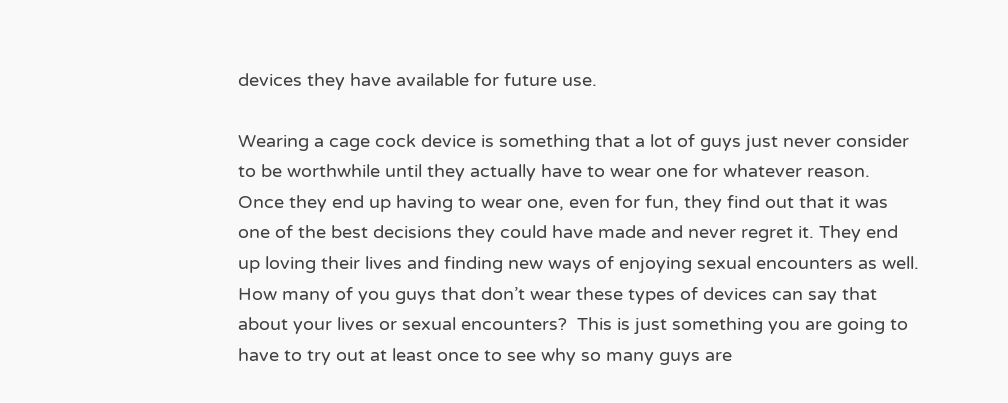devices they have available for future use.

Wearing a cage cock device is something that a lot of guys just never consider to be worthwhile until they actually have to wear one for whatever reason. Once they end up having to wear one, even for fun, they find out that it was one of the best decisions they could have made and never regret it. They end up loving their lives and finding new ways of enjoying sexual encounters as well. How many of you guys that don’t wear these types of devices can say that about your lives or sexual encounters?  This is just something you are going to have to try out at least once to see why so many guys are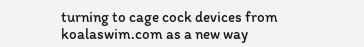turning to cage cock devices from koalaswim.com as a new way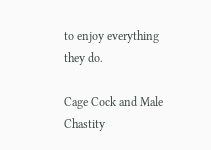to enjoy everything they do.

Cage Cock and Male Chastity